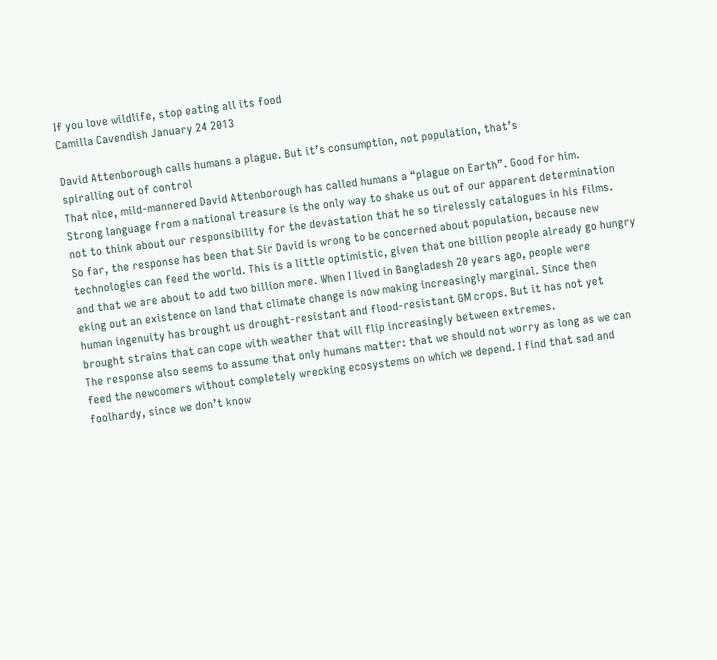If you love wildlife, stop eating all its food
Camilla Cavendish January 24 2013

David Attenborough calls humans a plague. But it’s consumption, not population, that’s
spiralling out of control
That nice, mild-mannered David Attenborough has called humans a “plague on Earth”. Good for him.
Strong language from a national treasure is the only way to shake us out of our apparent determination
not to think about our responsibility for the devastation that he so tirelessly catalogues in his films.
So far, the response has been that Sir David is wrong to be concerned about population, because new
technologies can feed the world. This is a little optimistic, given that one billion people already go hungry
and that we are about to add two billion more. When I lived in Bangladesh 20 years ago, people were
eking out an existence on land that climate change is now making increasingly marginal. Since then
human ingenuity has brought us drought-resistant and flood-resistant GM crops. But it has not yet
brought strains that can cope with weather that will flip increasingly between extremes.
The response also seems to assume that only humans matter: that we should not worry as long as we can
feed the newcomers without completely wrecking ecosystems on which we depend. I find that sad and
foolhardy, since we don’t know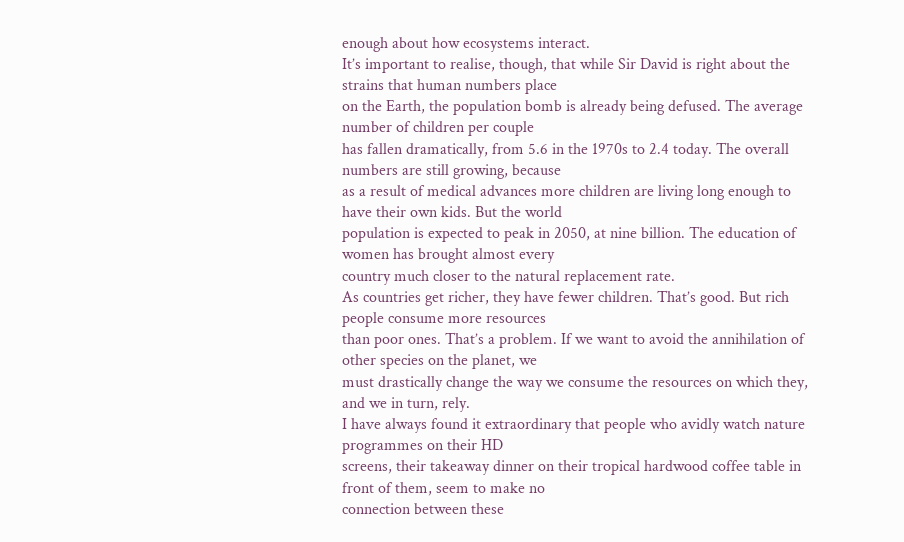enough about how ecosystems interact.
It’s important to realise, though, that while Sir David is right about the strains that human numbers place
on the Earth, the population bomb is already being defused. The average number of children per couple
has fallen dramatically, from 5.6 in the 1970s to 2.4 today. The overall numbers are still growing, because
as a result of medical advances more children are living long enough to have their own kids. But the world
population is expected to peak in 2050, at nine billion. The education of women has brought almost every
country much closer to the natural replacement rate.
As countries get richer, they have fewer children. That’s good. But rich people consume more resources
than poor ones. That’s a problem. If we want to avoid the annihilation of other species on the planet, we
must drastically change the way we consume the resources on which they, and we in turn, rely.
I have always found it extraordinary that people who avidly watch nature programmes on their HD
screens, their takeaway dinner on their tropical hardwood coffee table in front of them, seem to make no
connection between these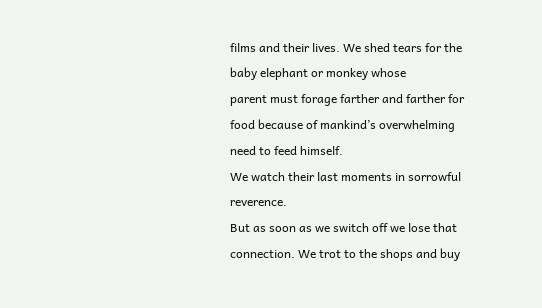films and their lives. We shed tears for the baby elephant or monkey whose
parent must forage farther and farther for food because of mankind’s overwhelming need to feed himself.
We watch their last moments in sorrowful reverence.
But as soon as we switch off we lose that connection. We trot to the shops and buy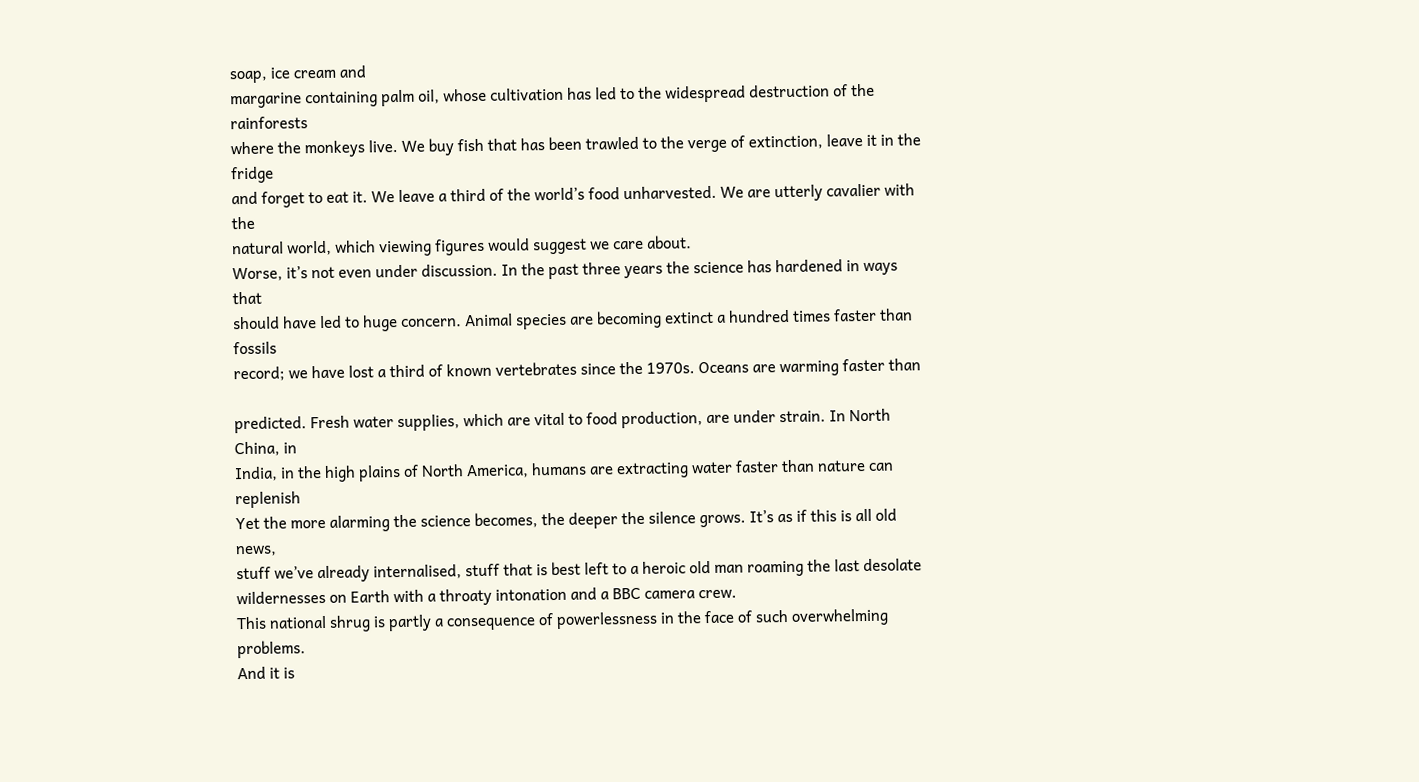soap, ice cream and
margarine containing palm oil, whose cultivation has led to the widespread destruction of the rainforests
where the monkeys live. We buy fish that has been trawled to the verge of extinction, leave it in the fridge
and forget to eat it. We leave a third of the world’s food unharvested. We are utterly cavalier with the
natural world, which viewing figures would suggest we care about.
Worse, it’s not even under discussion. In the past three years the science has hardened in ways that
should have led to huge concern. Animal species are becoming extinct a hundred times faster than fossils
record; we have lost a third of known vertebrates since the 1970s. Oceans are warming faster than

predicted. Fresh water supplies, which are vital to food production, are under strain. In North China, in
India, in the high plains of North America, humans are extracting water faster than nature can replenish
Yet the more alarming the science becomes, the deeper the silence grows. It’s as if this is all old news,
stuff we’ve already internalised, stuff that is best left to a heroic old man roaming the last desolate
wildernesses on Earth with a throaty intonation and a BBC camera crew.
This national shrug is partly a consequence of powerlessness in the face of such overwhelming problems.
And it is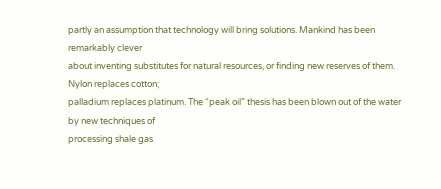partly an assumption that technology will bring solutions. Mankind has been remarkably clever
about inventing substitutes for natural resources, or finding new reserves of them. Nylon replaces cotton;
palladium replaces platinum. The “peak oil” thesis has been blown out of the water by new techniques of
processing shale gas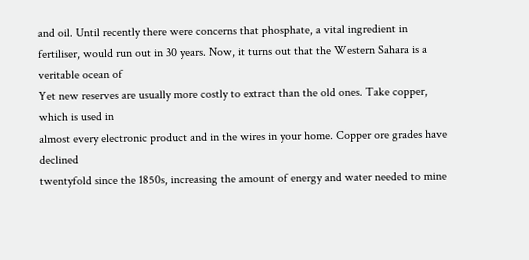and oil. Until recently there were concerns that phosphate, a vital ingredient in
fertiliser, would run out in 30 years. Now, it turns out that the Western Sahara is a veritable ocean of
Yet new reserves are usually more costly to extract than the old ones. Take copper, which is used in
almost every electronic product and in the wires in your home. Copper ore grades have declined
twentyfold since the 1850s, increasing the amount of energy and water needed to mine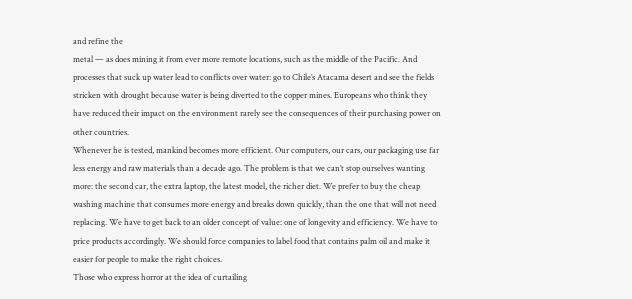and refine the
metal — as does mining it from ever more remote locations, such as the middle of the Pacific. And
processes that suck up water lead to conflicts over water: go to Chile’s Atacama desert and see the fields
stricken with drought because water is being diverted to the copper mines. Europeans who think they
have reduced their impact on the environment rarely see the consequences of their purchasing power on
other countries.
Whenever he is tested, mankind becomes more efficient. Our computers, our cars, our packaging use far
less energy and raw materials than a decade ago. The problem is that we can’t stop ourselves wanting
more: the second car, the extra laptop, the latest model, the richer diet. We prefer to buy the cheap
washing machine that consumes more energy and breaks down quickly, than the one that will not need
replacing. We have to get back to an older concept of value: one of longevity and efficiency. We have to
price products accordingly. We should force companies to label food that contains palm oil and make it
easier for people to make the right choices.
Those who express horror at the idea of curtailing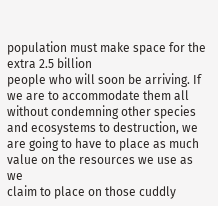population must make space for the extra 2.5 billion
people who will soon be arriving. If we are to accommodate them all without condemning other species
and ecosystems to destruction, we are going to have to place as much value on the resources we use as we
claim to place on those cuddly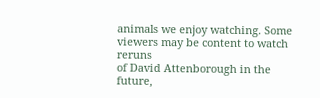animals we enjoy watching. Some viewers may be content to watch reruns
of David Attenborough in the future,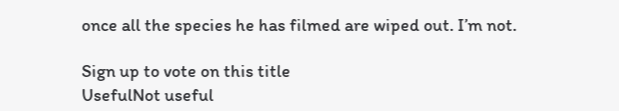once all the species he has filmed are wiped out. I’m not.

Sign up to vote on this title
UsefulNot useful